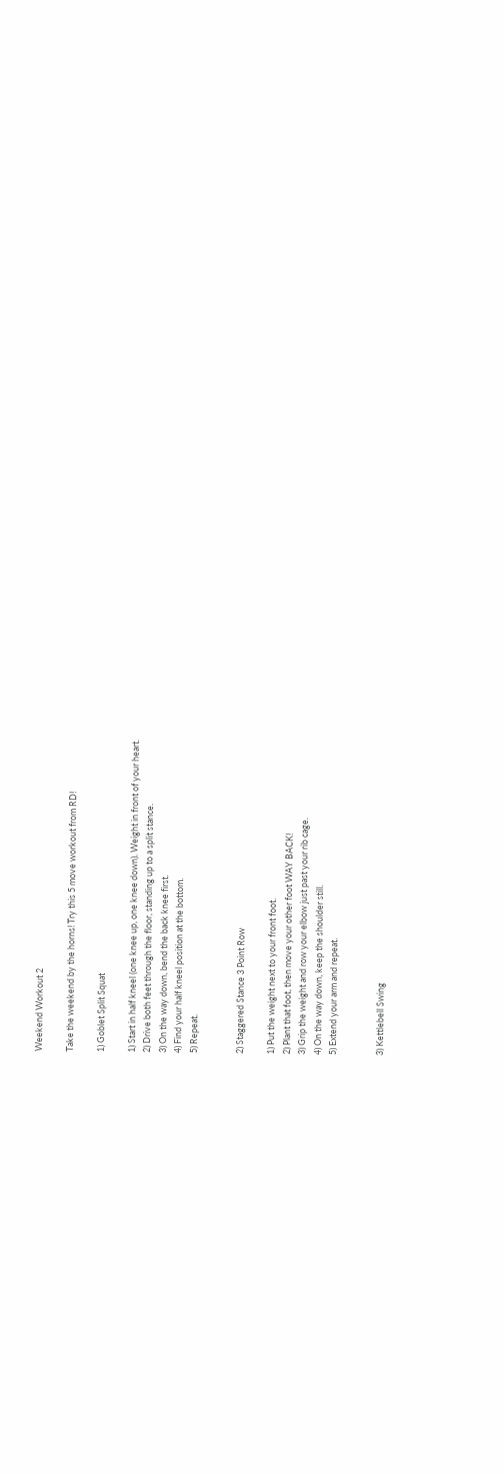Weekend Workout 2

Take the weekend by the horns! Try this 5 move workout from RD!

1) Goblet Split Squat

1) Start in half kneel (one knee up, one knee down). Weight in front of your heart.
2) Drive both feet through the floor, standing up to a split stance.
3) On the way down, bend the back knee first.
4) Find your half kneel position at the bottom.
5) Repeat.


2) Staggered Stance 3 Point Row

1) Put the weight next to your front foot.
2) Plant that foot, then move your other foot WAY BACK!
3) Grip the weight and row your elbow just past your rib cage.
4) On the way down, keep the shoulder still.
5) Extend your arm and repeat.


3) Kettlebell Swing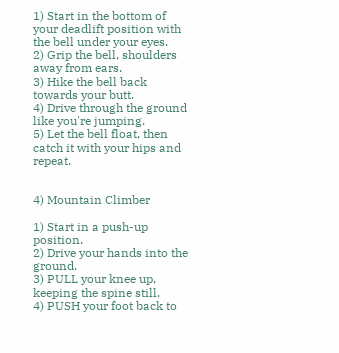1) Start in the bottom of your deadlift position with the bell under your eyes.
2) Grip the bell, shoulders away from ears.
3) Hike the bell back towards your butt.
4) Drive through the ground like you're jumping.
5) Let the bell float, then catch it with your hips and repeat.


4) Mountain Climber

1) Start in a push-up position.
2) Drive your hands into the ground.
3) PULL your knee up, keeping the spine still.
4) PUSH your foot back to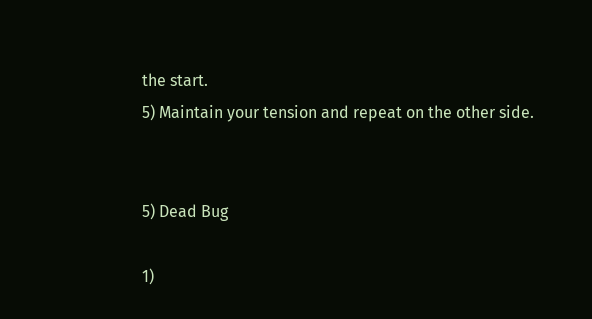the start.
5) Maintain your tension and repeat on the other side.


5) Dead Bug

1)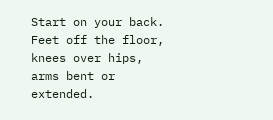Start on your back. Feet off the floor, knees over hips, arms bent or extended.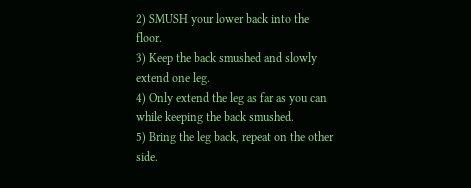2) SMUSH your lower back into the floor.
3) Keep the back smushed and slowly extend one leg.
4) Only extend the leg as far as you can while keeping the back smushed.
5) Bring the leg back, repeat on the other side.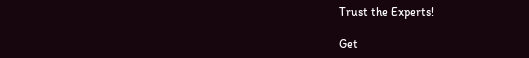Trust the Experts!

Get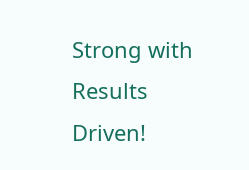Strong with Results Driven!